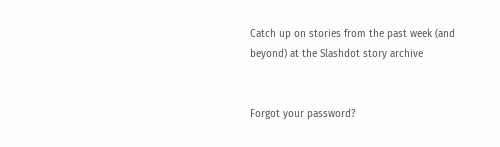Catch up on stories from the past week (and beyond) at the Slashdot story archive


Forgot your password?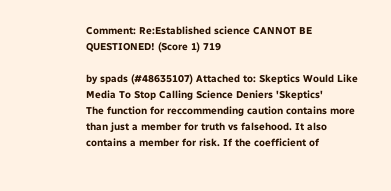Comment: Re:Established science CANNOT BE QUESTIONED! (Score 1) 719

by spads (#48635107) Attached to: Skeptics Would Like Media To Stop Calling Science Deniers 'Skeptics'
The function for reccommending caution contains more than just a member for truth vs falsehood. It also contains a member for risk. If the coefficient of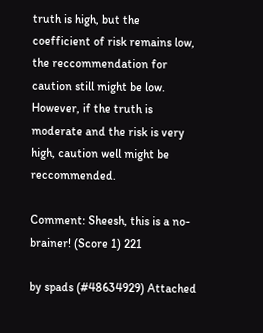truth is high, but the coefficient of risk remains low, the reccommendation for caution still might be low. However, if the truth is moderate and the risk is very high, caution well might be reccommended.

Comment: Sheesh, this is a no-brainer! (Score 1) 221

by spads (#48634929) Attached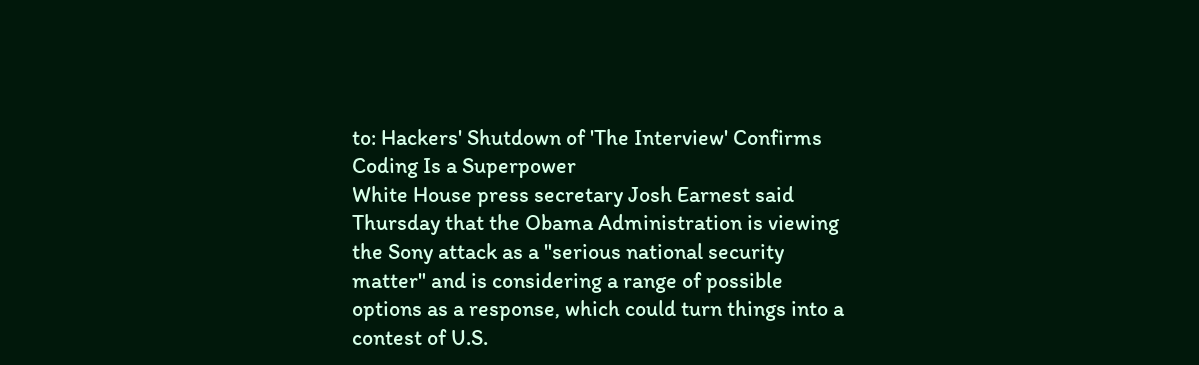to: Hackers' Shutdown of 'The Interview' Confirms Coding Is a Superpower
White House press secretary Josh Earnest said Thursday that the Obama Administration is viewing the Sony attack as a "serious national security matter" and is considering a range of possible options as a response, which could turn things into a contest of U.S.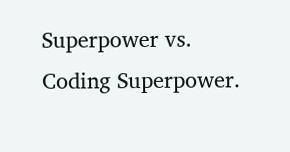Superpower vs. Coding Superpower.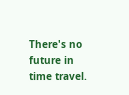There's no future in time travel.